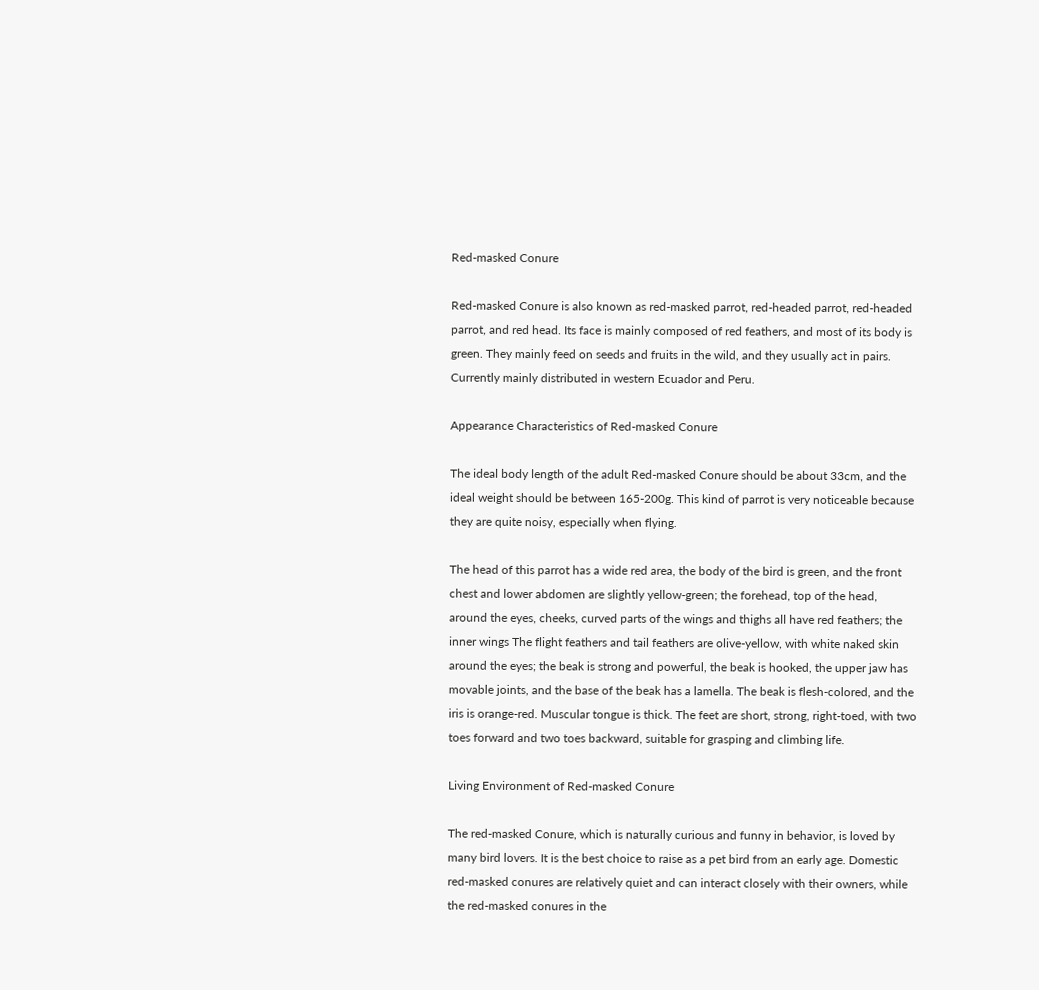Red-masked Conure

Red-masked Conure is also known as red-masked parrot, red-headed parrot, red-headed parrot, and red head. Its face is mainly composed of red feathers, and most of its body is green. They mainly feed on seeds and fruits in the wild, and they usually act in pairs. Currently mainly distributed in western Ecuador and Peru.

Appearance Characteristics of Red-masked Conure

The ideal body length of the adult Red-masked Conure should be about 33cm, and the ideal weight should be between 165-200g. This kind of parrot is very noticeable because they are quite noisy, especially when flying.

The head of this parrot has a wide red area, the body of the bird is green, and the front chest and lower abdomen are slightly yellow-green; the forehead, top of the head, around the eyes, cheeks, curved parts of the wings and thighs all have red feathers; the inner wings The flight feathers and tail feathers are olive-yellow, with white naked skin around the eyes; the beak is strong and powerful, the beak is hooked, the upper jaw has movable joints, and the base of the beak has a lamella. The beak is flesh-colored, and the iris is orange-red. Muscular tongue is thick. The feet are short, strong, right-toed, with two toes forward and two toes backward, suitable for grasping and climbing life.

Living Environment of Red-masked Conure

The red-masked Conure, which is naturally curious and funny in behavior, is loved by many bird lovers. It is the best choice to raise as a pet bird from an early age. Domestic red-masked conures are relatively quiet and can interact closely with their owners, while the red-masked conures in the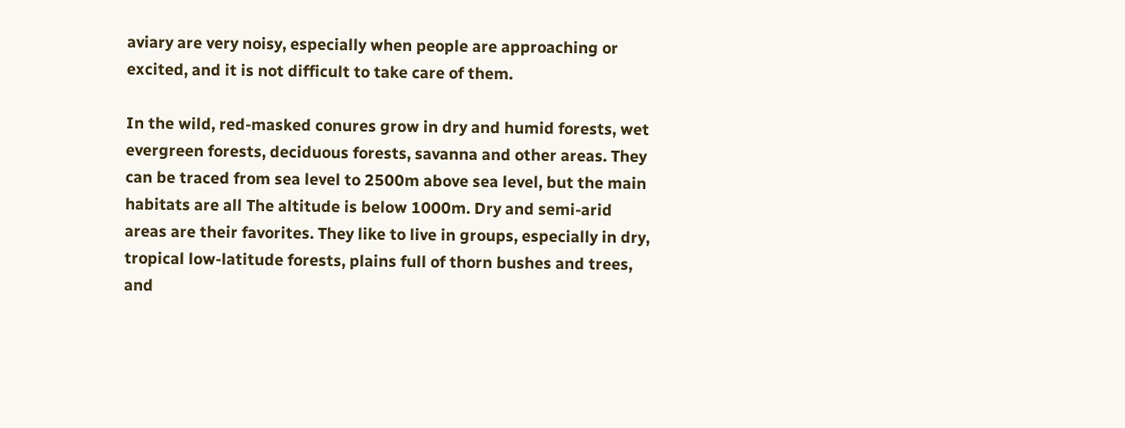aviary are very noisy, especially when people are approaching or excited, and it is not difficult to take care of them.

In the wild, red-masked conures grow in dry and humid forests, wet evergreen forests, deciduous forests, savanna and other areas. They can be traced from sea level to 2500m above sea level, but the main habitats are all The altitude is below 1000m. Dry and semi-arid areas are their favorites. They like to live in groups, especially in dry, tropical low-latitude forests, plains full of thorn bushes and trees, and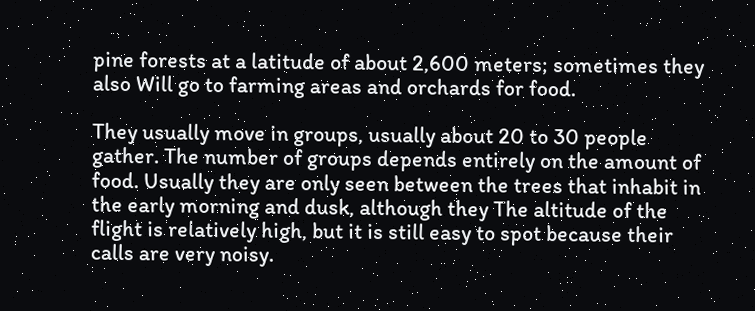pine forests at a latitude of about 2,600 meters; sometimes they also Will go to farming areas and orchards for food.

They usually move in groups, usually about 20 to 30 people gather. The number of groups depends entirely on the amount of food. Usually they are only seen between the trees that inhabit in the early morning and dusk, although they The altitude of the flight is relatively high, but it is still easy to spot because their calls are very noisy.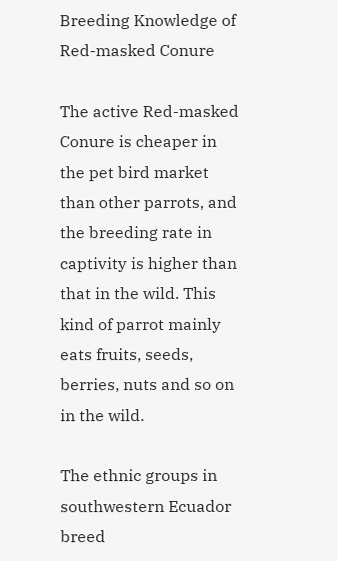Breeding Knowledge of Red-masked Conure

The active Red-masked Conure is cheaper in the pet bird market than other parrots, and the breeding rate in captivity is higher than that in the wild. This kind of parrot mainly eats fruits, seeds, berries, nuts and so on in the wild.

The ethnic groups in southwestern Ecuador breed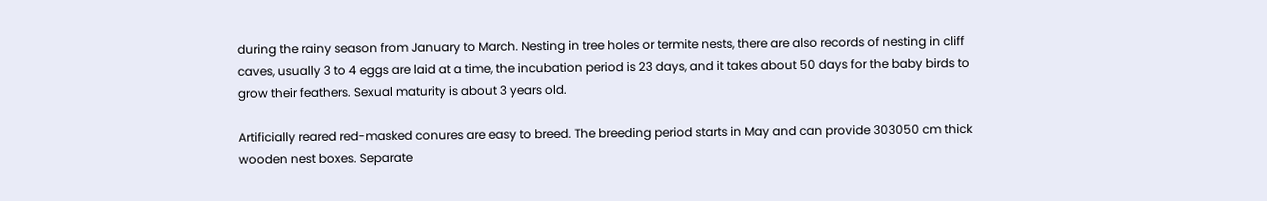during the rainy season from January to March. Nesting in tree holes or termite nests, there are also records of nesting in cliff caves, usually 3 to 4 eggs are laid at a time, the incubation period is 23 days, and it takes about 50 days for the baby birds to grow their feathers. Sexual maturity is about 3 years old.

Artificially reared red-masked conures are easy to breed. The breeding period starts in May and can provide 303050 cm thick wooden nest boxes. Separate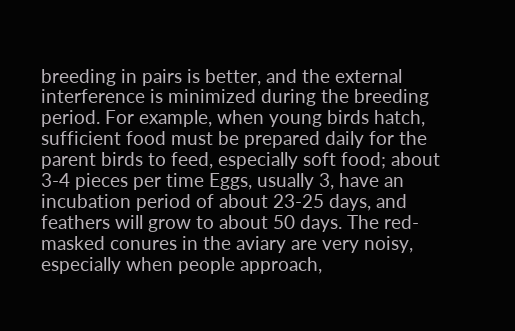breeding in pairs is better, and the external interference is minimized during the breeding period. For example, when young birds hatch, sufficient food must be prepared daily for the parent birds to feed, especially soft food; about 3-4 pieces per time Eggs, usually 3, have an incubation period of about 23-25 days, and feathers will grow to about 50 days. The red-masked conures in the aviary are very noisy, especially when people approach,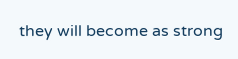they will become as strong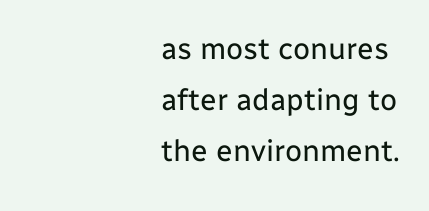as most conures after adapting to the environment.